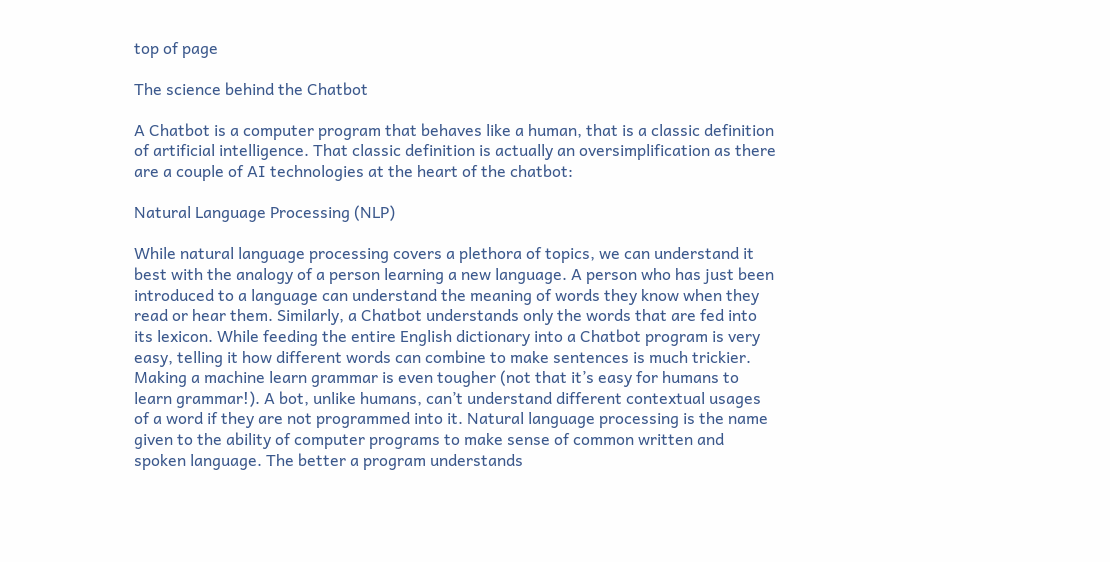top of page

The science behind the Chatbot

A Chatbot is a computer program that behaves like a human, that is a classic definition of artificial intelligence. That classic definition is actually an oversimplification as there are a couple of AI technologies at the heart of the chatbot:

Natural Language Processing (NLP)

While natural language processing covers a plethora of topics, we can understand it best with the analogy of a person learning a new language. A person who has just been introduced to a language can understand the meaning of words they know when they read or hear them. Similarly, a Chatbot understands only the words that are fed into its lexicon. While feeding the entire English dictionary into a Chatbot program is very easy, telling it how different words can combine to make sentences is much trickier. Making a machine learn grammar is even tougher (not that it’s easy for humans to learn grammar!). A bot, unlike humans, can’t understand different contextual usages of a word if they are not programmed into it. Natural language processing is the name given to the ability of computer programs to make sense of common written and spoken language. The better a program understands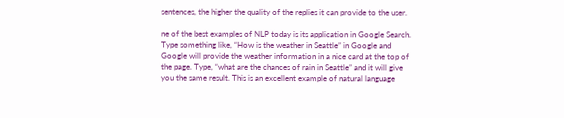sentences, the higher the quality of the replies it can provide to the user.

ne of the best examples of NLP today is its application in Google Search. Type something like, “How is the weather in Seattle” in Google and Google will provide the weather information in a nice card at the top of the page. Type, “what are the chances of rain in Seattle” and it will give you the same result. This is an excellent example of natural language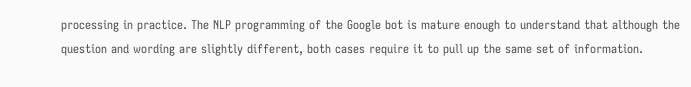processing in practice. The NLP programming of the Google bot is mature enough to understand that although the question and wording are slightly different, both cases require it to pull up the same set of information.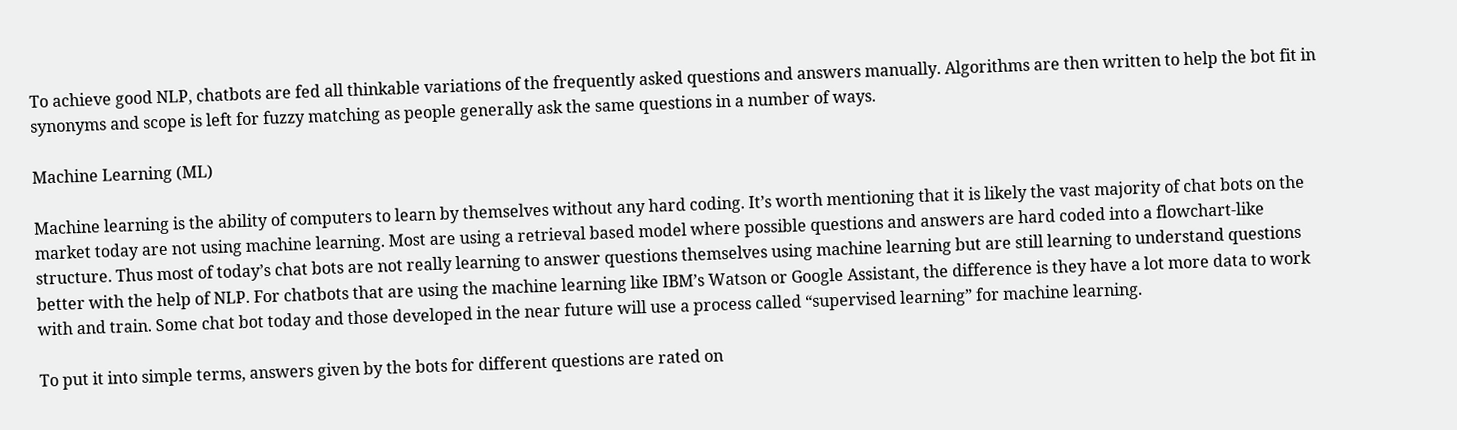To achieve good NLP, chatbots are fed all thinkable variations of the frequently asked questions and answers manually. Algorithms are then written to help the bot fit in synonyms and scope is left for fuzzy matching as people generally ask the same questions in a number of ways.

Machine Learning (ML)

Machine learning is the ability of computers to learn by themselves without any hard coding. It’s worth mentioning that it is likely the vast majority of chat bots on the market today are not using machine learning. Most are using a retrieval based model where possible questions and answers are hard coded into a flowchart-like structure. Thus most of today’s chat bots are not really learning to answer questions themselves using machine learning but are still learning to understand questions better with the help of NLP. For chatbots that are using the machine learning like IBM’s Watson or Google Assistant, the difference is they have a lot more data to work with and train. Some chat bot today and those developed in the near future will use a process called “supervised learning” for machine learning.

To put it into simple terms, answers given by the bots for different questions are rated on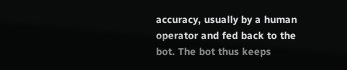accuracy, usually by a human operator and fed back to the bot. The bot thus keeps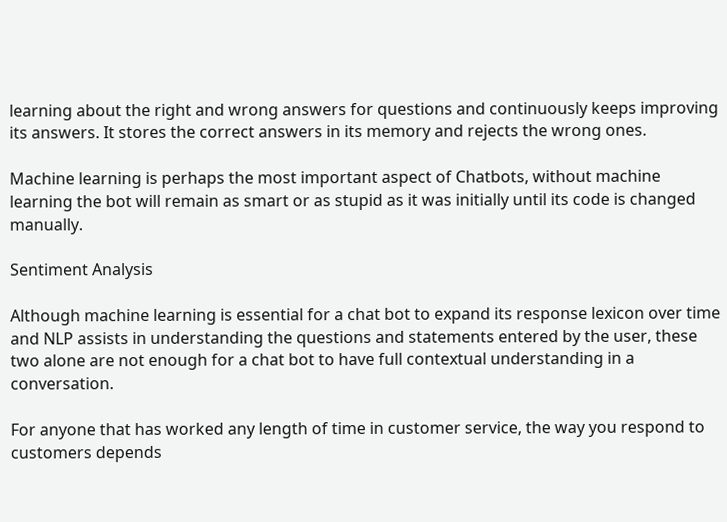learning about the right and wrong answers for questions and continuously keeps improving its answers. It stores the correct answers in its memory and rejects the wrong ones.

Machine learning is perhaps the most important aspect of Chatbots, without machine learning the bot will remain as smart or as stupid as it was initially until its code is changed manually.

Sentiment Analysis

Although machine learning is essential for a chat bot to expand its response lexicon over time and NLP assists in understanding the questions and statements entered by the user, these two alone are not enough for a chat bot to have full contextual understanding in a conversation.

For anyone that has worked any length of time in customer service, the way you respond to customers depends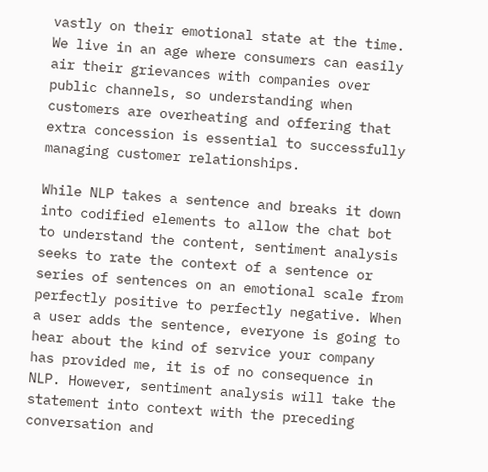vastly on their emotional state at the time. We live in an age where consumers can easily air their grievances with companies over public channels, so understanding when customers are overheating and offering that extra concession is essential to successfully managing customer relationships.

While NLP takes a sentence and breaks it down into codified elements to allow the chat bot to understand the content, sentiment analysis seeks to rate the context of a sentence or series of sentences on an emotional scale from perfectly positive to perfectly negative. When a user adds the sentence, everyone is going to hear about the kind of service your company has provided me, it is of no consequence in NLP. However, sentiment analysis will take the statement into context with the preceding conversation and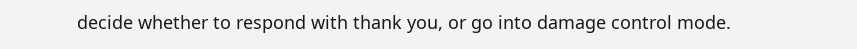decide whether to respond with thank you, or go into damage control mode.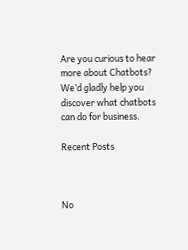Are you curious to hear more about Chatbots? We’d gladly help you discover what chatbots can do for business.

Recent Posts



No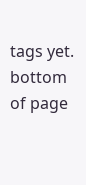tags yet.
bottom of page